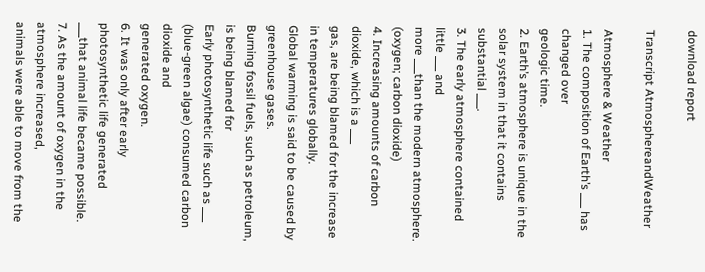download report

Transcript AtmosphereandWeather

Atmosphere & Weather
1. The composition of Earth’s ___ has changed over
geologic time.
2. Earth’s atmosphere is unique in the solar system in that it contains
substantial ___.
3. The early atmosphere contained little ___ and
more ___than the modern atmosphere.
(oxygen; carbon dioxide)
4. Increasing amounts of carbon dioxide, which is a ___
gas, are being blamed for the increase in temperatures globally.
Global warming is said to be caused by greenhouse gases.
Burning fossil fuels, such as petroleum, is being blamed for
Early photosynthetic life such as ___
(blue-green algae) consumed carbon dioxide and
generated oxygen.
6. It was only after early photosynthetic life generated
___that animal life became possible.
7. As the amount of oxygen in the atmosphere increased,
animals were able to move from the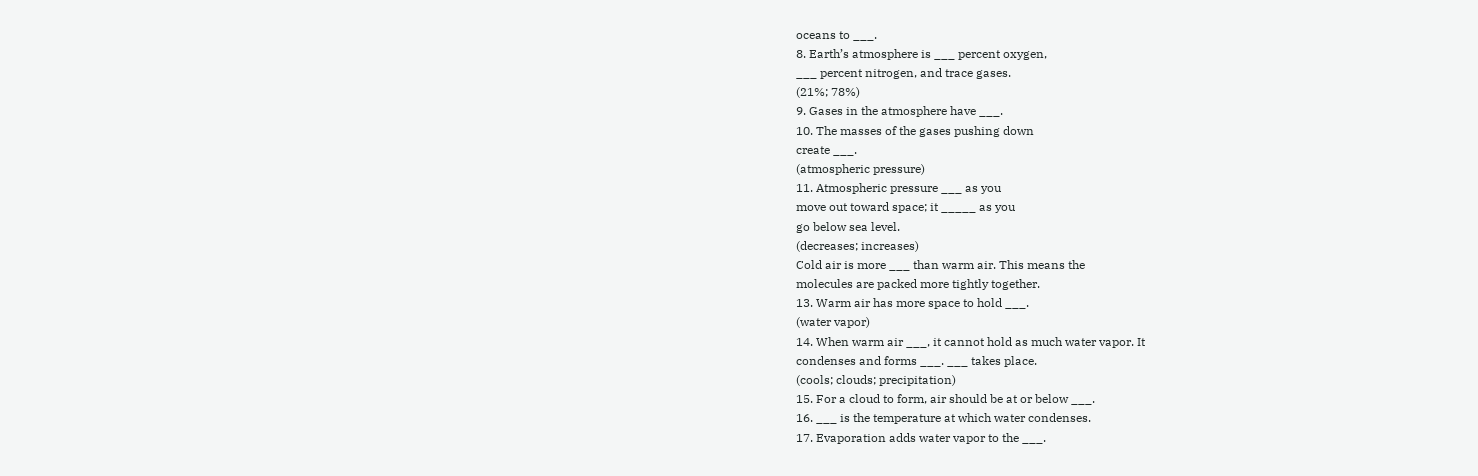oceans to ___.
8. Earth’s atmosphere is ___ percent oxygen,
___ percent nitrogen, and trace gases.
(21%; 78%)
9. Gases in the atmosphere have ___.
10. The masses of the gases pushing down
create ___.
(atmospheric pressure)
11. Atmospheric pressure ___ as you
move out toward space; it _____ as you
go below sea level.
(decreases; increases)
Cold air is more ___ than warm air. This means the
molecules are packed more tightly together.
13. Warm air has more space to hold ___.
(water vapor)
14. When warm air ___, it cannot hold as much water vapor. It
condenses and forms ___. ___ takes place.
(cools; clouds; precipitation)
15. For a cloud to form, air should be at or below ___.
16. ___ is the temperature at which water condenses.
17. Evaporation adds water vapor to the ___.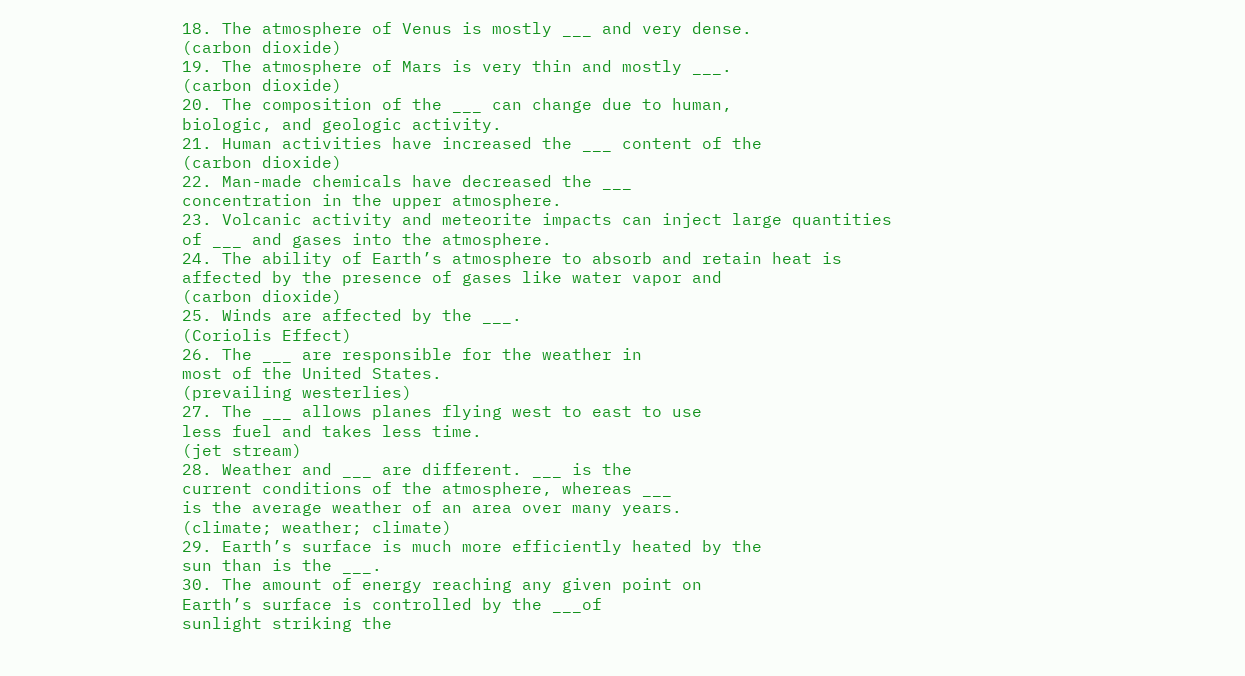18. The atmosphere of Venus is mostly ___ and very dense.
(carbon dioxide)
19. The atmosphere of Mars is very thin and mostly ___.
(carbon dioxide)
20. The composition of the ___ can change due to human,
biologic, and geologic activity.
21. Human activities have increased the ___ content of the
(carbon dioxide)
22. Man-made chemicals have decreased the ___
concentration in the upper atmosphere.
23. Volcanic activity and meteorite impacts can inject large quantities
of ___ and gases into the atmosphere.
24. The ability of Earth’s atmosphere to absorb and retain heat is
affected by the presence of gases like water vapor and
(carbon dioxide)
25. Winds are affected by the ___.
(Coriolis Effect)
26. The ___ are responsible for the weather in
most of the United States.
(prevailing westerlies)
27. The ___ allows planes flying west to east to use
less fuel and takes less time.
(jet stream)
28. Weather and ___ are different. ___ is the
current conditions of the atmosphere, whereas ___
is the average weather of an area over many years.
(climate; weather; climate)
29. Earth’s surface is much more efficiently heated by the
sun than is the ___.
30. The amount of energy reaching any given point on
Earth’s surface is controlled by the ___of
sunlight striking the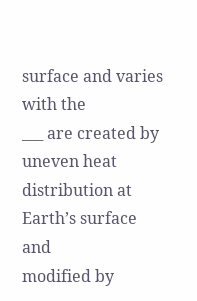surface and varies with the
___ are created by uneven heat distribution at Earth’s surface and
modified by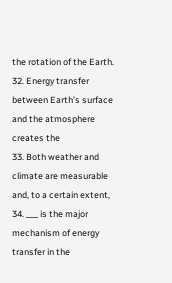the rotation of the Earth.
32. Energy transfer between Earth’s surface and the atmosphere creates the
33. Both weather and climate are measurable and, to a certain extent,
34. ___ is the major mechanism of energy transfer in the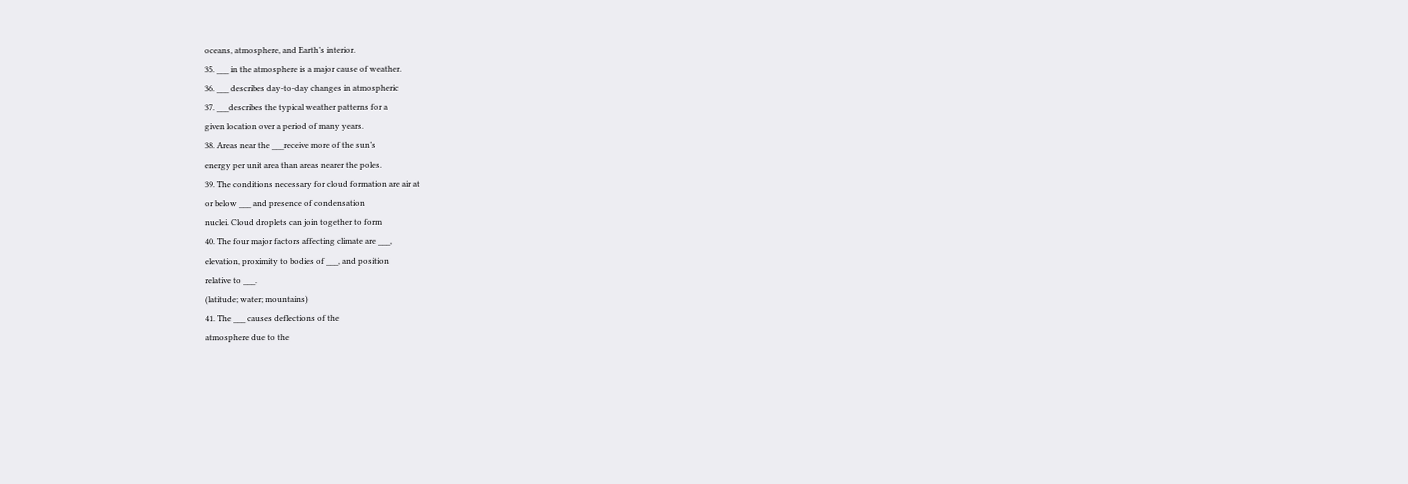oceans, atmosphere, and Earth’s interior.
35. ___ in the atmosphere is a major cause of weather.
36. ___ describes day-to-day changes in atmospheric
37. ___describes the typical weather patterns for a
given location over a period of many years.
38. Areas near the ___receive more of the sun’s
energy per unit area than areas nearer the poles.
39. The conditions necessary for cloud formation are air at
or below ___ and presence of condensation
nuclei. Cloud droplets can join together to form
40. The four major factors affecting climate are ___,
elevation, proximity to bodies of ___, and position
relative to ___.
(latitude; water; mountains)
41. The ___ causes deflections of the
atmosphere due to the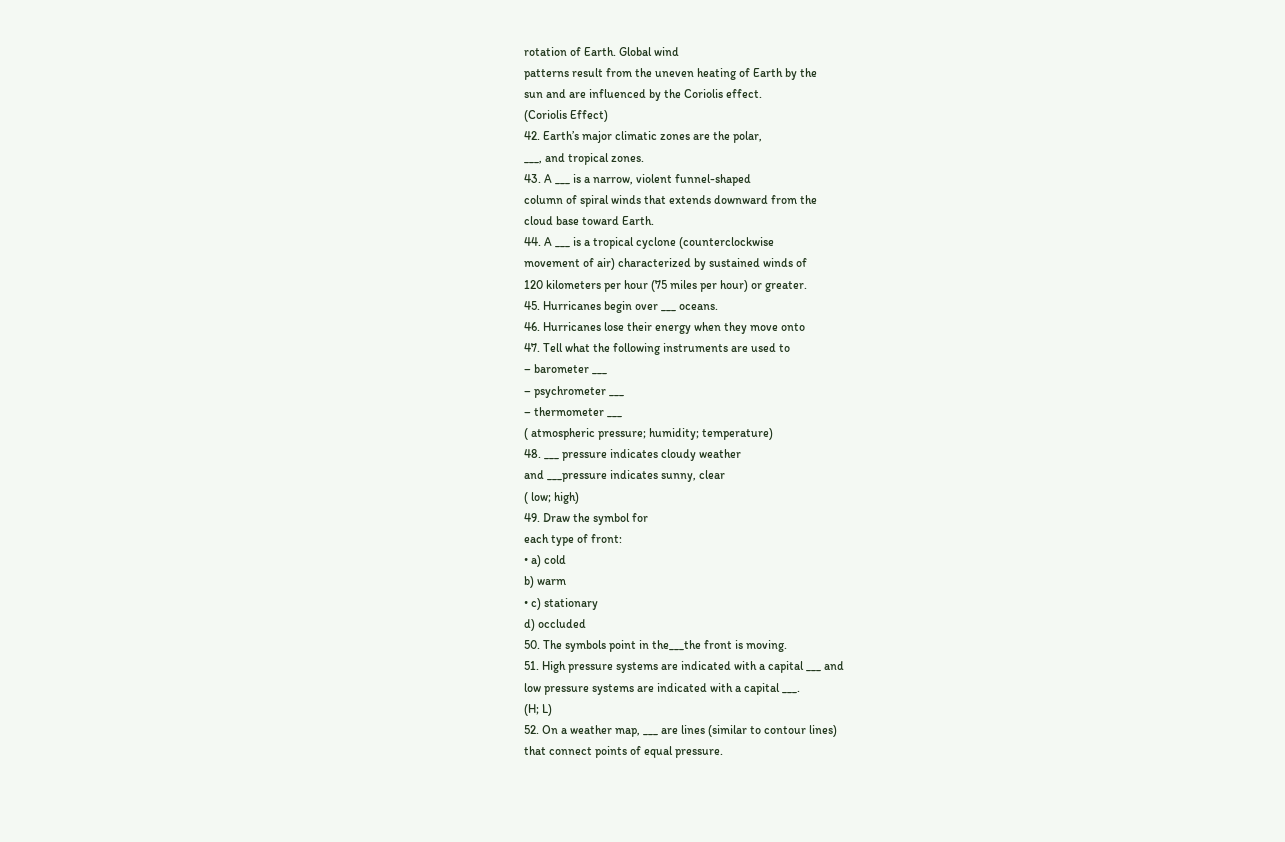rotation of Earth. Global wind
patterns result from the uneven heating of Earth by the
sun and are influenced by the Coriolis effect.
(Coriolis Effect)
42. Earth’s major climatic zones are the polar,
___, and tropical zones.
43. A ___ is a narrow, violent funnel-shaped
column of spiral winds that extends downward from the
cloud base toward Earth.
44. A ___ is a tropical cyclone (counterclockwise
movement of air) characterized by sustained winds of
120 kilometers per hour (75 miles per hour) or greater.
45. Hurricanes begin over ___ oceans.
46. Hurricanes lose their energy when they move onto
47. Tell what the following instruments are used to
– barometer ___
– psychrometer ___
– thermometer ___
( atmospheric pressure; humidity; temperature)
48. ___ pressure indicates cloudy weather
and ___pressure indicates sunny, clear
( low; high)
49. Draw the symbol for
each type of front:
• a) cold
b) warm
• c) stationary
d) occluded
50. The symbols point in the___the front is moving.
51. High pressure systems are indicated with a capital ___ and
low pressure systems are indicated with a capital ___.
(H; L)
52. On a weather map, ___ are lines (similar to contour lines)
that connect points of equal pressure.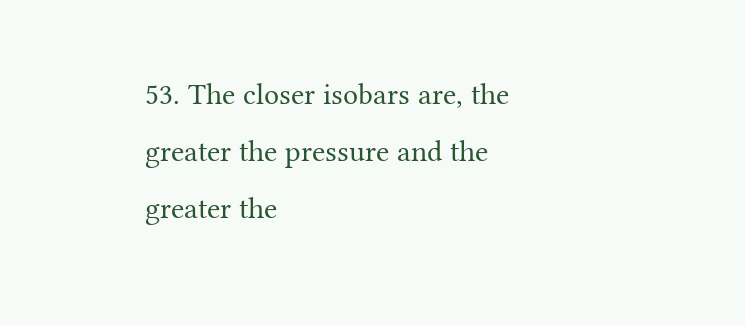53. The closer isobars are, the greater the pressure and the greater the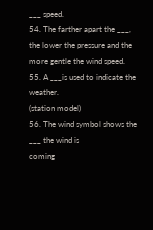___ speed.
54. The farther apart the ___, the lower the pressure and the
more gentle the wind speed.
55. A ___is used to indicate the weather.
(station model)
56. The wind symbol shows the ___ the wind is
coming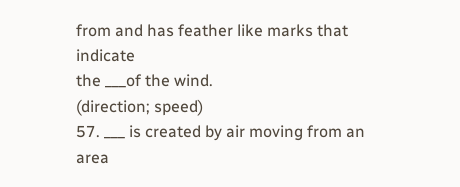from and has feather like marks that indicate
the ___of the wind.
(direction; speed)
57. ___ is created by air moving from an area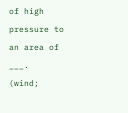of high
pressure to an area of ___.
(wind;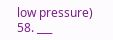low pressure)
58. ___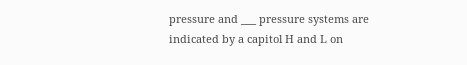pressure and ___ pressure systems are
indicated by a capitol H and L on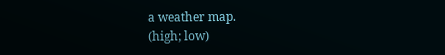a weather map.
(high; low)